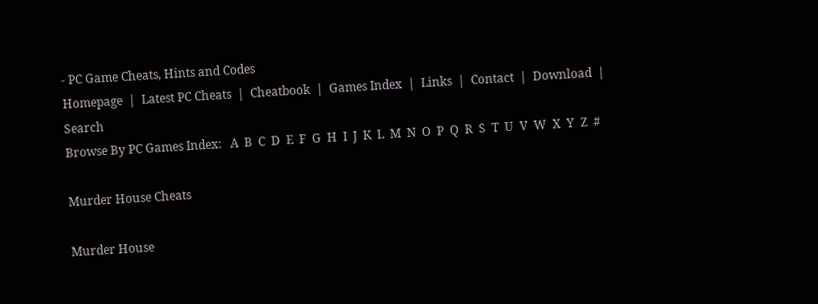- PC Game Cheats, Hints and Codes
Homepage  |  Latest PC Cheats  |  Cheatbook  |  Games Index  |  Links  |  Contact  |  Download  |  Search
Browse By PC Games Index:   A  B  C  D  E  F  G  H  I  J  K  L  M  N  O  P  Q  R  S  T  U  V  W  X  Y  Z  #

Murder House Cheats

Murder House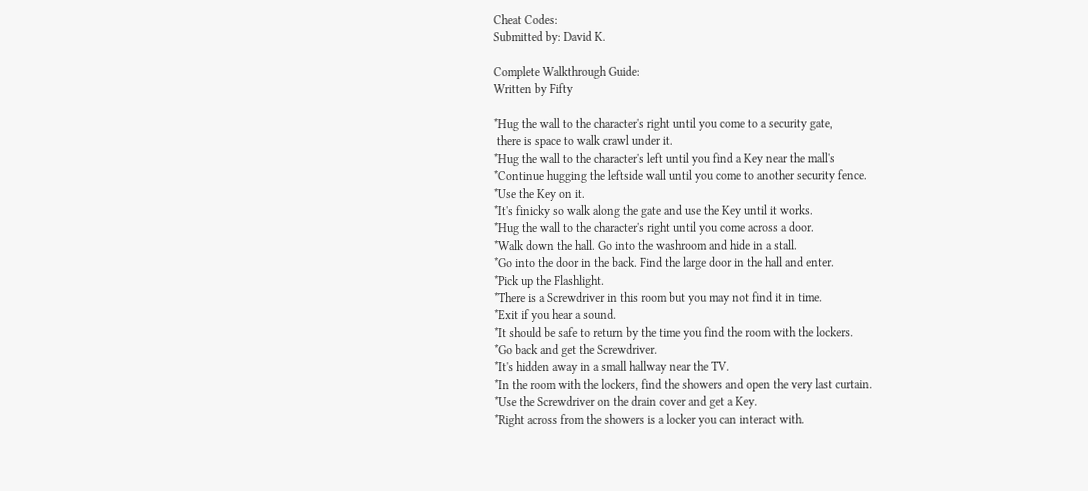Cheat Codes:
Submitted by: David K.

Complete Walkthrough Guide:
Written by Fifty

*Hug the wall to the character's right until you come to a security gate,
 there is space to walk crawl under it.
*Hug the wall to the character's left until you find a Key near the mall's
*Continue hugging the leftside wall until you come to another security fence.
*Use the Key on it.
*It's finicky so walk along the gate and use the Key until it works.
*Hug the wall to the character's right until you come across a door.
*Walk down the hall. Go into the washroom and hide in a stall.
*Go into the door in the back. Find the large door in the hall and enter.
*Pick up the Flashlight.
*There is a Screwdriver in this room but you may not find it in time.
*Exit if you hear a sound.
*It should be safe to return by the time you find the room with the lockers.
*Go back and get the Screwdriver.
*It's hidden away in a small hallway near the TV.
*In the room with the lockers, find the showers and open the very last curtain.
*Use the Screwdriver on the drain cover and get a Key.
*Right across from the showers is a locker you can interact with.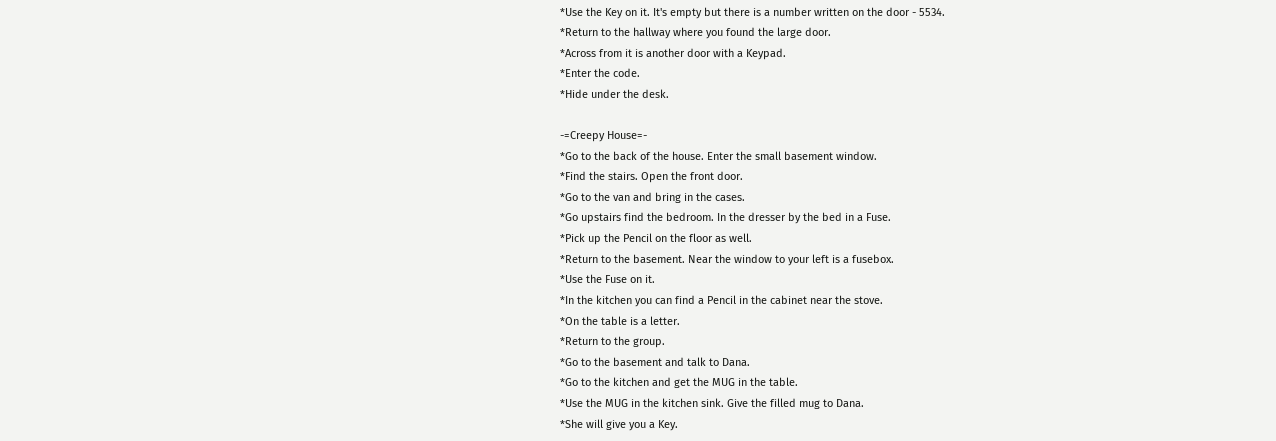*Use the Key on it. It's empty but there is a number written on the door - 5534.
*Return to the hallway where you found the large door.
*Across from it is another door with a Keypad.
*Enter the code.
*Hide under the desk.

-=Creepy House=-
*Go to the back of the house. Enter the small basement window.
*Find the stairs. Open the front door.
*Go to the van and bring in the cases.
*Go upstairs find the bedroom. In the dresser by the bed in a Fuse.
*Pick up the Pencil on the floor as well.
*Return to the basement. Near the window to your left is a fusebox.
*Use the Fuse on it.
*In the kitchen you can find a Pencil in the cabinet near the stove.
*On the table is a letter.
*Return to the group.
*Go to the basement and talk to Dana.
*Go to the kitchen and get the MUG in the table.
*Use the MUG in the kitchen sink. Give the filled mug to Dana.
*She will give you a Key.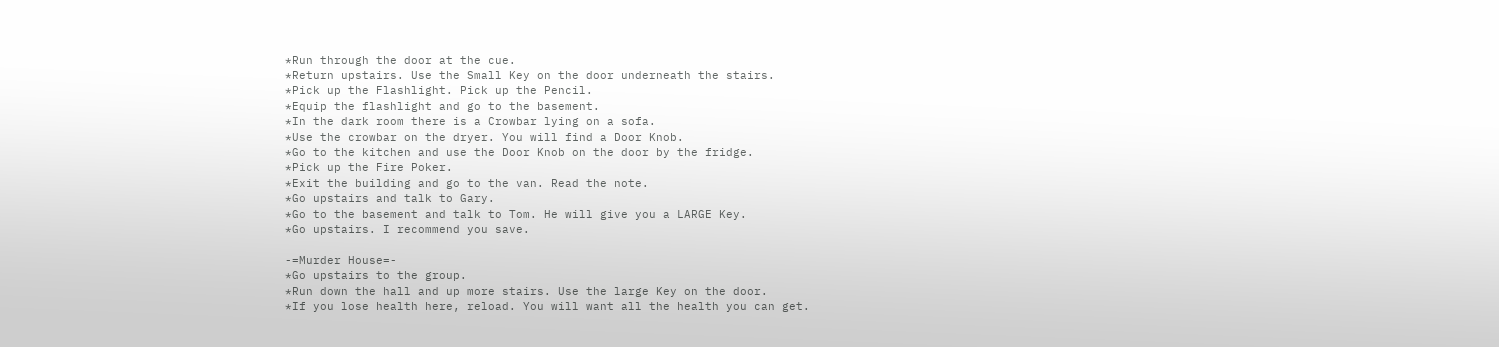*Run through the door at the cue.
*Return upstairs. Use the Small Key on the door underneath the stairs.
*Pick up the Flashlight. Pick up the Pencil.
*Equip the flashlight and go to the basement.
*In the dark room there is a Crowbar lying on a sofa.
*Use the crowbar on the dryer. You will find a Door Knob.
*Go to the kitchen and use the Door Knob on the door by the fridge.
*Pick up the Fire Poker.
*Exit the building and go to the van. Read the note.
*Go upstairs and talk to Gary.
*Go to the basement and talk to Tom. He will give you a LARGE Key.
*Go upstairs. I recommend you save.

-=Murder House=-
*Go upstairs to the group.
*Run down the hall and up more stairs. Use the large Key on the door.
*If you lose health here, reload. You will want all the health you can get.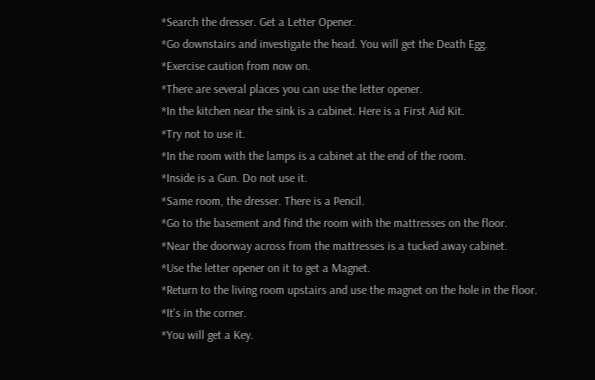*Search the dresser. Get a Letter Opener.
*Go downstairs and investigate the head. You will get the Death Egg.
*Exercise caution from now on.
*There are several places you can use the letter opener.
*In the kitchen near the sink is a cabinet. Here is a First Aid Kit.
*Try not to use it.
*In the room with the lamps is a cabinet at the end of the room.
*Inside is a Gun. Do not use it.
*Same room, the dresser. There is a Pencil.
*Go to the basement and find the room with the mattresses on the floor.
*Near the doorway across from the mattresses is a tucked away cabinet.
*Use the letter opener on it to get a Magnet.
*Return to the living room upstairs and use the magnet on the hole in the floor.
*It's in the corner.
*You will get a Key.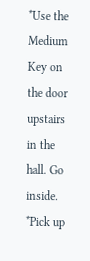*Use the Medium Key on the door upstairs in the hall. Go inside.
*Pick up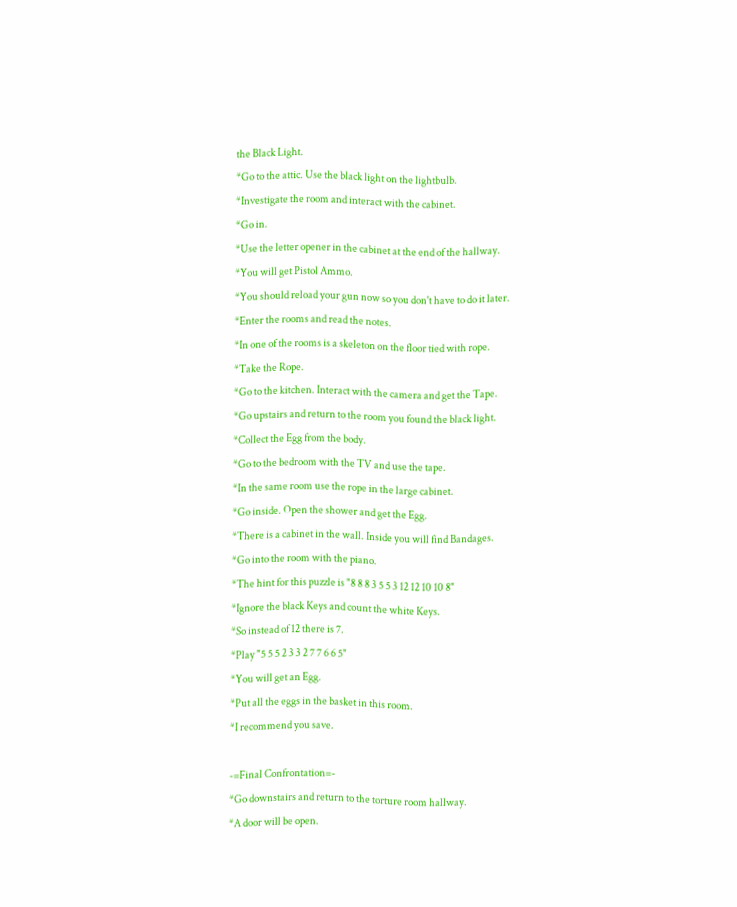the Black Light.
*Go to the attic. Use the black light on the lightbulb.
*Investigate the room and interact with the cabinet.
*Go in.
*Use the letter opener in the cabinet at the end of the hallway.
*You will get Pistol Ammo.
*You should reload your gun now so you don't have to do it later.
*Enter the rooms and read the notes.
*In one of the rooms is a skeleton on the floor tied with rope.
*Take the Rope.
*Go to the kitchen. Interact with the camera and get the Tape.
*Go upstairs and return to the room you found the black light.
*Collect the Egg from the body.
*Go to the bedroom with the TV and use the tape.
*In the same room use the rope in the large cabinet.
*Go inside. Open the shower and get the Egg.
*There is a cabinet in the wall. Inside you will find Bandages.
*Go into the room with the piano.
*The hint for this puzzle is "8 8 8 3 5 5 3 12 12 10 10 8"
*Ignore the black Keys and count the white Keys.
*So instead of 12 there is 7.
*Play "5 5 5 2 3 3 2 7 7 6 6 5"
*You will get an Egg.
*Put all the eggs in the basket in this room.
*I recommend you save.

-=Final Confrontation=-
*Go downstairs and return to the torture room hallway.
*A door will be open.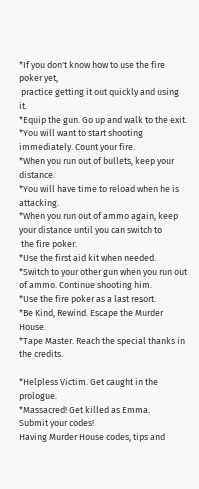*If you don't know how to use the fire poker yet,
 practice getting it out quickly and using it.
*Equip the gun. Go up and walk to the exit.
*You will want to start shooting immediately. Count your fire.
*When you run out of bullets, keep your distance.
*You will have time to reload when he is attacking.
*When you run out of ammo again, keep your distance until you can switch to
 the fire poker.
*Use the first aid kit when needed.
*Switch to your other gun when you run out of ammo. Continue shooting him.
*Use the fire poker as a last resort.
*Be Kind, Rewind. Escape the Murder House.
*Tape Master. Reach the special thanks in the credits.

*Helpless Victim. Get caught in the prologue.
*Massacred! Get killed as Emma.
Submit your codes!
Having Murder House codes, tips and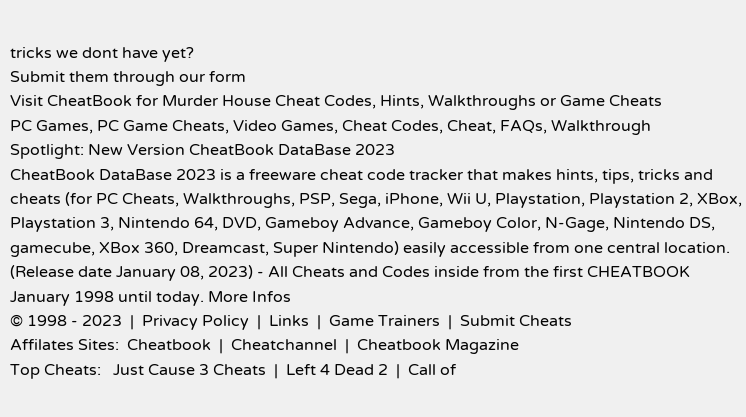tricks we dont have yet?
Submit them through our form
Visit CheatBook for Murder House Cheat Codes, Hints, Walkthroughs or Game Cheats
PC Games, PC Game Cheats, Video Games, Cheat Codes, Cheat, FAQs, Walkthrough
Spotlight: New Version CheatBook DataBase 2023
CheatBook DataBase 2023 is a freeware cheat code tracker that makes hints, tips, tricks and cheats (for PC Cheats, Walkthroughs, PSP, Sega, iPhone, Wii U, Playstation, Playstation 2, XBox, Playstation 3, Nintendo 64, DVD, Gameboy Advance, Gameboy Color, N-Gage, Nintendo DS, gamecube, XBox 360, Dreamcast, Super Nintendo) easily accessible from one central location. (Release date January 08, 2023) - All Cheats and Codes inside from the first CHEATBOOK January 1998 until today. More Infos
© 1998 - 2023  |  Privacy Policy  |  Links  |  Game Trainers  |  Submit Cheats
Affilates Sites:  Cheatbook  |  Cheatchannel  |  Cheatbook Magazine
Top Cheats:   Just Cause 3 Cheats  |  Left 4 Dead 2  |  Call of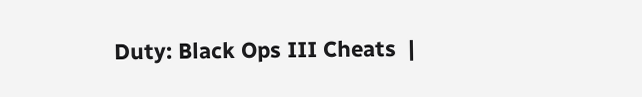Duty: Black Ops III Cheats  |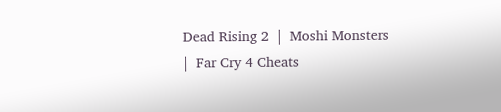Dead Rising 2  |  Moshi Monsters  |  Far Cry 4 Cheats